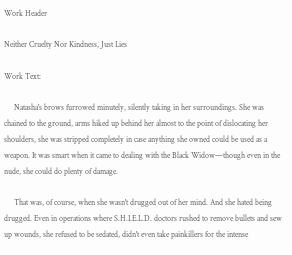Work Header

Neither Cruelty Nor Kindness, Just Lies

Work Text:

     Natasha's brows furrowed minutely, silently taking in her surroundings. She was chained to the ground, arms hiked up behind her almost to the point of dislocating her shoulders, she was stripped completely in case anything she owned could be used as a weapon. It was smart when it came to dealing with the Black Widow—though even in the nude, she could do plenty of damage.

     That was, of course, when she wasn't drugged out of her mind. And she hated being drugged. Even in operations where S.H.I.E.L.D. doctors rushed to remove bullets and sew up wounds, she refused to be sedated, didn't even take painkillers for the intense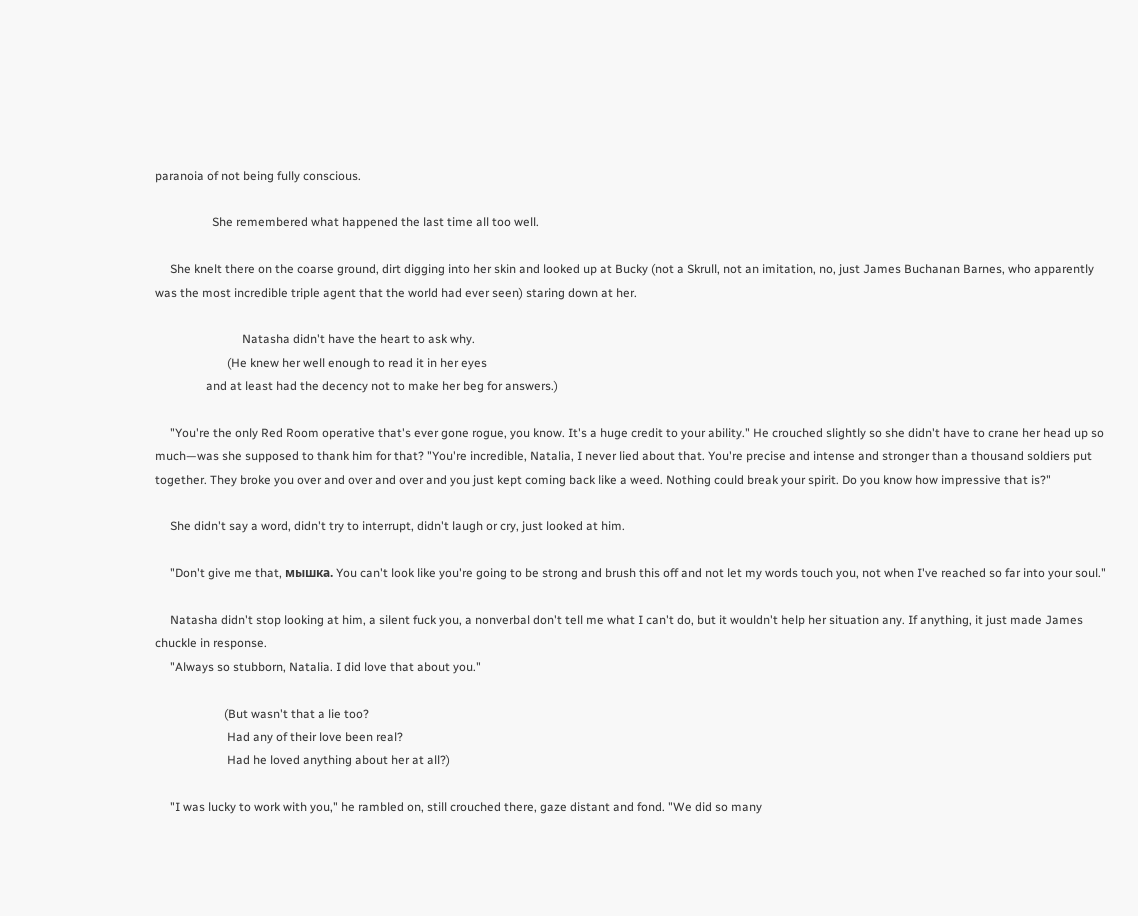paranoia of not being fully conscious.

                   She remembered what happened the last time all too well.

     She knelt there on the coarse ground, dirt digging into her skin and looked up at Bucky (not a Skrull, not an imitation, no, just James Buchanan Barnes, who apparently was the most incredible triple agent that the world had ever seen) staring down at her.

                             Natasha didn't have the heart to ask why.
                        (He knew her well enough to read it in her eyes
                 and at least had the decency not to make her beg for answers.)

     "You're the only Red Room operative that's ever gone rogue, you know. It's a huge credit to your ability." He crouched slightly so she didn't have to crane her head up so much—was she supposed to thank him for that? "You're incredible, Natalia, I never lied about that. You're precise and intense and stronger than a thousand soldiers put together. They broke you over and over and over and you just kept coming back like a weed. Nothing could break your spirit. Do you know how impressive that is?"

     She didn't say a word, didn't try to interrupt, didn't laugh or cry, just looked at him.

     "Don't give me that, мышка. You can't look like you're going to be strong and brush this off and not let my words touch you, not when I've reached so far into your soul."

     Natasha didn't stop looking at him, a silent fuck you, a nonverbal don't tell me what I can't do, but it wouldn't help her situation any. If anything, it just made James chuckle in response.
     "Always so stubborn, Natalia. I did love that about you."

                       (But wasn't that a lie too?
                        Had any of their love been real?
                        Had he loved anything about her at all?)

     "I was lucky to work with you," he rambled on, still crouched there, gaze distant and fond. "We did so many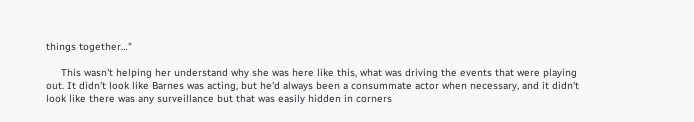things together…"

     This wasn't helping her understand why she was here like this, what was driving the events that were playing out. It didn't look like Barnes was acting, but he'd always been a consummate actor when necessary, and it didn't look like there was any surveillance but that was easily hidden in corners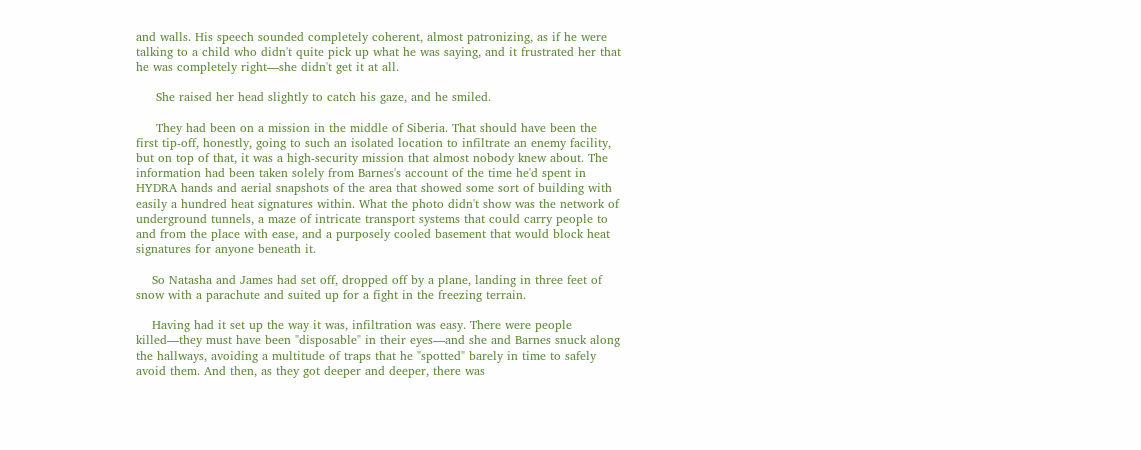and walls. His speech sounded completely coherent, almost patronizing, as if he were talking to a child who didn't quite pick up what he was saying, and it frustrated her that he was completely right—she didn't get it at all.

     She raised her head slightly to catch his gaze, and he smiled.

     They had been on a mission in the middle of Siberia. That should have been the first tip-off, honestly, going to such an isolated location to infiltrate an enemy facility, but on top of that, it was a high-security mission that almost nobody knew about. The information had been taken solely from Barnes's account of the time he'd spent in HYDRA hands and aerial snapshots of the area that showed some sort of building with easily a hundred heat signatures within. What the photo didn't show was the network of underground tunnels, a maze of intricate transport systems that could carry people to and from the place with ease, and a purposely cooled basement that would block heat signatures for anyone beneath it.

    So Natasha and James had set off, dropped off by a plane, landing in three feet of snow with a parachute and suited up for a fight in the freezing terrain.

    Having had it set up the way it was, infiltration was easy. There were people killed—they must have been "disposable" in their eyes—and she and Barnes snuck along the hallways, avoiding a multitude of traps that he "spotted" barely in time to safely avoid them. And then, as they got deeper and deeper, there was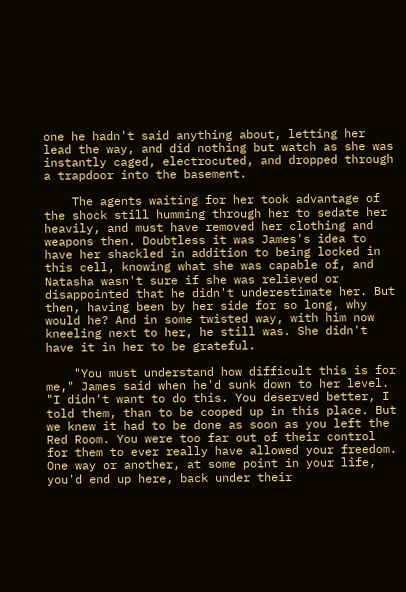one he hadn't said anything about, letting her lead the way, and did nothing but watch as she was instantly caged, electrocuted, and dropped through a trapdoor into the basement.

    The agents waiting for her took advantage of the shock still humming through her to sedate her heavily, and must have removed her clothing and weapons then. Doubtless it was James's idea to have her shackled in addition to being locked in this cell, knowing what she was capable of, and Natasha wasn't sure if she was relieved or disappointed that he didn't underestimate her. But then, having been by her side for so long, why would he? And in some twisted way, with him now kneeling next to her, he still was. She didn't have it in her to be grateful.

    "You must understand how difficult this is for me," James said when he'd sunk down to her level. "I didn't want to do this. You deserved better, I told them, than to be cooped up in this place. But we knew it had to be done as soon as you left the Red Room. You were too far out of their control for them to ever really have allowed your freedom. One way or another, at some point in your life, you'd end up here, back under their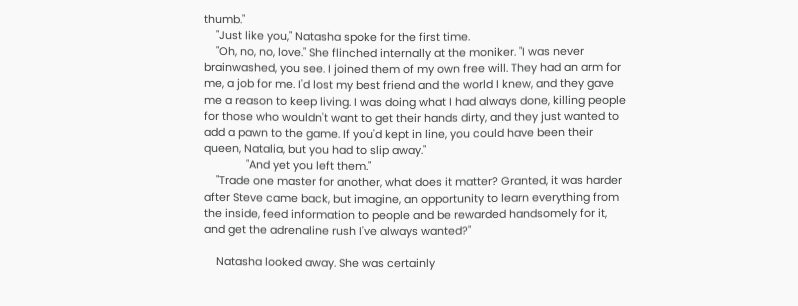thumb."
    "Just like you," Natasha spoke for the first time.
    "Oh, no, no, love." She flinched internally at the moniker. "I was never brainwashed, you see. I joined them of my own free will. They had an arm for me, a job for me. I'd lost my best friend and the world I knew, and they gave me a reason to keep living. I was doing what I had always done, killing people for those who wouldn't want to get their hands dirty, and they just wanted to add a pawn to the game. If you'd kept in line, you could have been their queen, Natalia, but you had to slip away."
              "And yet you left them."
    "Trade one master for another, what does it matter? Granted, it was harder after Steve came back, but imagine, an opportunity to learn everything from the inside, feed information to people and be rewarded handsomely for it, and get the adrenaline rush I've always wanted?"

    Natasha looked away. She was certainly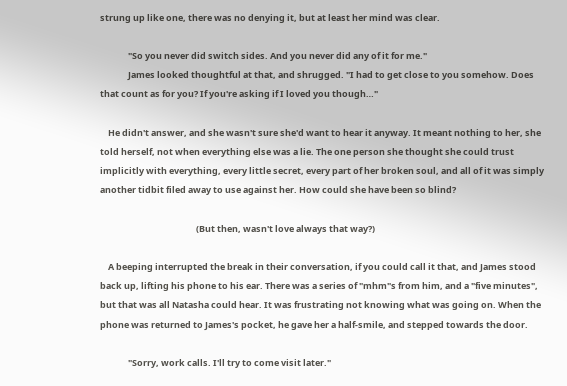strung up like one, there was no denying it, but at least her mind was clear.

              "So you never did switch sides. And you never did any of it for me."
              James looked thoughtful at that, and shrugged. "I had to get close to you somehow. Does that count as for you? If you're asking if I loved you though…"

    He didn't answer, and she wasn't sure she'd want to hear it anyway. It meant nothing to her, she told herself, not when everything else was a lie. The one person she thought she could trust implicitly with everything, every little secret, every part of her broken soul, and all of it was simply another tidbit filed away to use against her. How could she have been so blind?

                                                (But then, wasn't love always that way?)

    A beeping interrupted the break in their conversation, if you could call it that, and James stood back up, lifting his phone to his ear. There was a series of "mhm"s from him, and a "five minutes", but that was all Natasha could hear. It was frustrating not knowing what was going on. When the phone was returned to James's pocket, he gave her a half-smile, and stepped towards the door.

              "Sorry, work calls. I'll try to come visit later."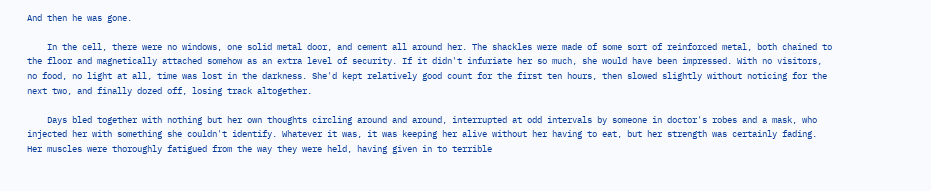And then he was gone.

    In the cell, there were no windows, one solid metal door, and cement all around her. The shackles were made of some sort of reinforced metal, both chained to the floor and magnetically attached somehow as an extra level of security. If it didn't infuriate her so much, she would have been impressed. With no visitors, no food, no light at all, time was lost in the darkness. She'd kept relatively good count for the first ten hours, then slowed slightly without noticing for the next two, and finally dozed off, losing track altogether.

    Days bled together with nothing but her own thoughts circling around and around, interrupted at odd intervals by someone in doctor's robes and a mask, who injected her with something she couldn't identify. Whatever it was, it was keeping her alive without her having to eat, but her strength was certainly fading. Her muscles were thoroughly fatigued from the way they were held, having given in to terrible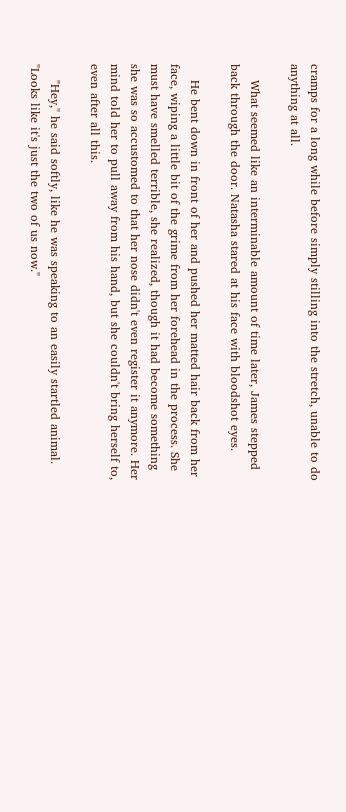cramps for a long while before simply stilling into the stretch, unable to do anything at all.

    What seemed like an interminable amount of time later, James stepped back through the door. Natasha stared at his face with bloodshot eyes.

    He bent down in front of her and pushed her matted hair back from her face, wiping a little bit of the grime from her forehead in the process. She must have smelled terrible, she realized, though it had become something she was so accustomed to that her nose didn't even register it anymore. Her mind told her to pull away from his hand, but she couldn't bring herself to, even after all this.

    "Hey," he said softly, like he was speaking to an easily startled animal. "Looks like it's just the two of us now."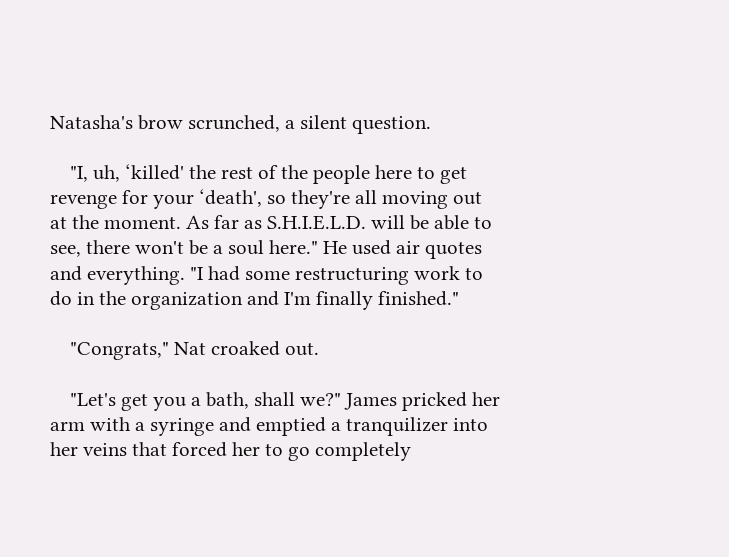Natasha's brow scrunched, a silent question.

    "I, uh, ‘killed' the rest of the people here to get revenge for your ‘death', so they're all moving out at the moment. As far as S.H.I.E.L.D. will be able to see, there won't be a soul here." He used air quotes and everything. "I had some restructuring work to do in the organization and I'm finally finished."

    "Congrats," Nat croaked out.

    "Let's get you a bath, shall we?" James pricked her arm with a syringe and emptied a tranquilizer into her veins that forced her to go completely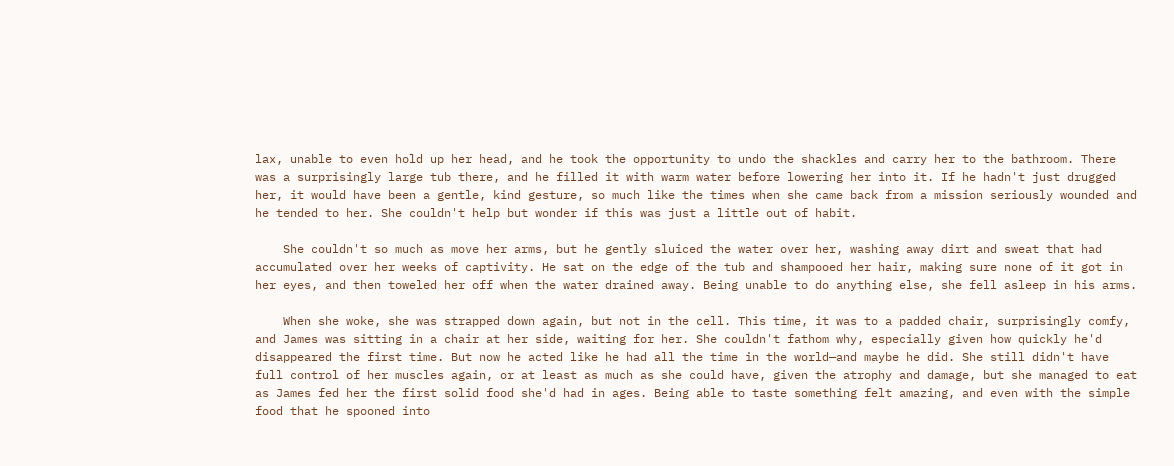lax, unable to even hold up her head, and he took the opportunity to undo the shackles and carry her to the bathroom. There was a surprisingly large tub there, and he filled it with warm water before lowering her into it. If he hadn't just drugged her, it would have been a gentle, kind gesture, so much like the times when she came back from a mission seriously wounded and he tended to her. She couldn't help but wonder if this was just a little out of habit.

    She couldn't so much as move her arms, but he gently sluiced the water over her, washing away dirt and sweat that had accumulated over her weeks of captivity. He sat on the edge of the tub and shampooed her hair, making sure none of it got in her eyes, and then toweled her off when the water drained away. Being unable to do anything else, she fell asleep in his arms.

    When she woke, she was strapped down again, but not in the cell. This time, it was to a padded chair, surprisingly comfy, and James was sitting in a chair at her side, waiting for her. She couldn't fathom why, especially given how quickly he'd disappeared the first time. But now he acted like he had all the time in the world—and maybe he did. She still didn't have full control of her muscles again, or at least as much as she could have, given the atrophy and damage, but she managed to eat as James fed her the first solid food she'd had in ages. Being able to taste something felt amazing, and even with the simple food that he spooned into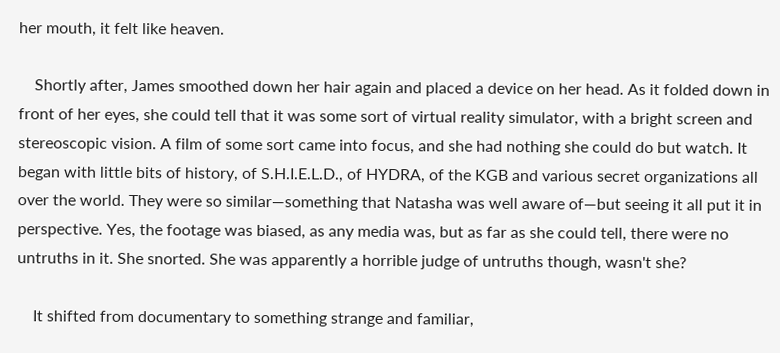her mouth, it felt like heaven.

    Shortly after, James smoothed down her hair again and placed a device on her head. As it folded down in front of her eyes, she could tell that it was some sort of virtual reality simulator, with a bright screen and stereoscopic vision. A film of some sort came into focus, and she had nothing she could do but watch. It began with little bits of history, of S.H.I.E.L.D., of HYDRA, of the KGB and various secret organizations all over the world. They were so similar—something that Natasha was well aware of—but seeing it all put it in perspective. Yes, the footage was biased, as any media was, but as far as she could tell, there were no untruths in it. She snorted. She was apparently a horrible judge of untruths though, wasn't she?

    It shifted from documentary to something strange and familiar,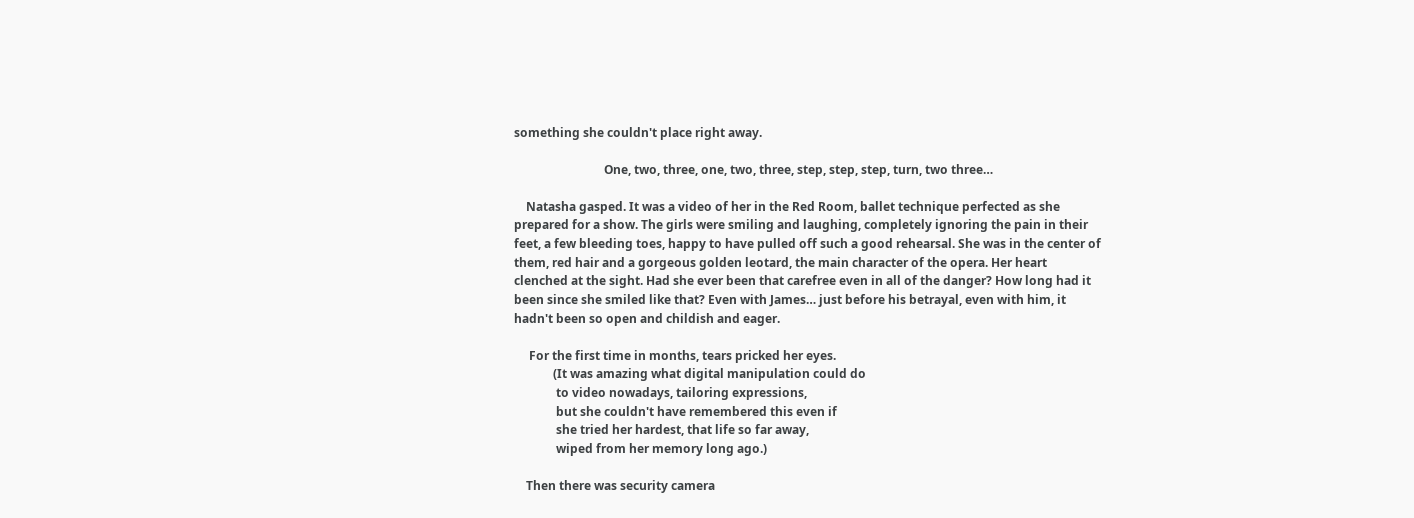something she couldn't place right away.

                              One, two, three, one, two, three, step, step, step, turn, two three…

    Natasha gasped. It was a video of her in the Red Room, ballet technique perfected as she prepared for a show. The girls were smiling and laughing, completely ignoring the pain in their feet, a few bleeding toes, happy to have pulled off such a good rehearsal. She was in the center of them, red hair and a gorgeous golden leotard, the main character of the opera. Her heart clenched at the sight. Had she ever been that carefree even in all of the danger? How long had it been since she smiled like that? Even with James… just before his betrayal, even with him, it hadn't been so open and childish and eager.

     For the first time in months, tears pricked her eyes.
             (It was amazing what digital manipulation could do
              to video nowadays, tailoring expressions,
              but she couldn't have remembered this even if
              she tried her hardest, that life so far away,
              wiped from her memory long ago.)

    Then there was security camera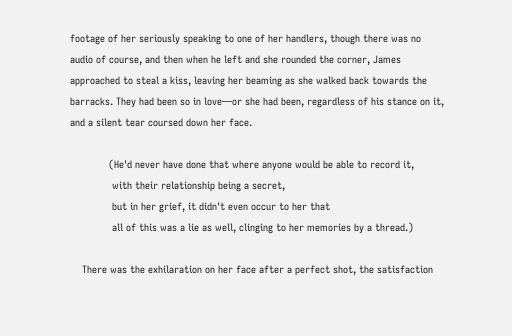footage of her seriously speaking to one of her handlers, though there was no audio of course, and then when he left and she rounded the corner, James approached to steal a kiss, leaving her beaming as she walked back towards the barracks. They had been so in love—or she had been, regardless of his stance on it, and a silent tear coursed down her face.

             (He'd never have done that where anyone would be able to record it,
              with their relationship being a secret,
              but in her grief, it didn't even occur to her that
              all of this was a lie as well, clinging to her memories by a thread.)

    There was the exhilaration on her face after a perfect shot, the satisfaction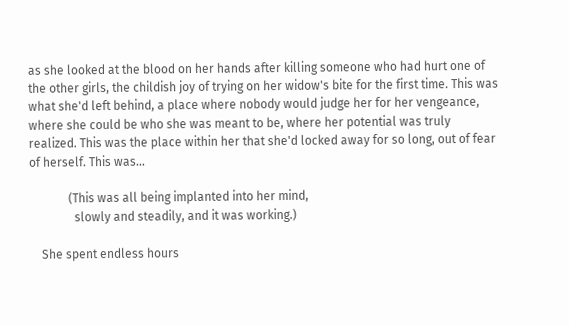as she looked at the blood on her hands after killing someone who had hurt one of the other girls, the childish joy of trying on her widow's bite for the first time. This was what she'd left behind, a place where nobody would judge her for her vengeance, where she could be who she was meant to be, where her potential was truly realized. This was the place within her that she'd locked away for so long, out of fear of herself. This was…

             (This was all being implanted into her mind,
               slowly and steadily, and it was working.)

    She spent endless hours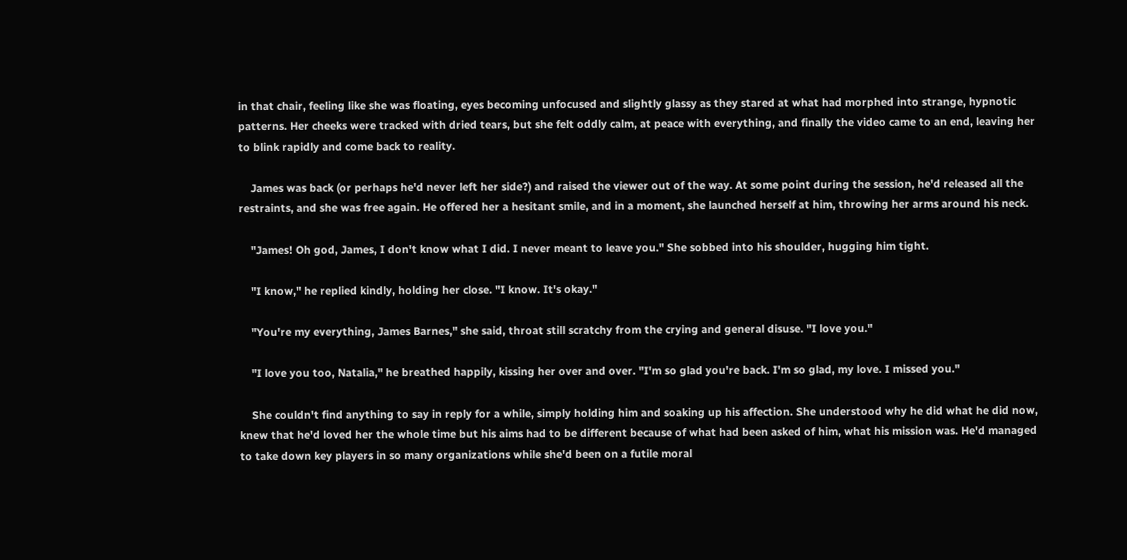in that chair, feeling like she was floating, eyes becoming unfocused and slightly glassy as they stared at what had morphed into strange, hypnotic patterns. Her cheeks were tracked with dried tears, but she felt oddly calm, at peace with everything, and finally the video came to an end, leaving her to blink rapidly and come back to reality.

    James was back (or perhaps he'd never left her side?) and raised the viewer out of the way. At some point during the session, he'd released all the restraints, and she was free again. He offered her a hesitant smile, and in a moment, she launched herself at him, throwing her arms around his neck.

    "James! Oh god, James, I don't know what I did. I never meant to leave you." She sobbed into his shoulder, hugging him tight.

    "I know," he replied kindly, holding her close. "I know. It's okay."

    "You're my everything, James Barnes," she said, throat still scratchy from the crying and general disuse. "I love you."

    "I love you too, Natalia," he breathed happily, kissing her over and over. "I'm so glad you're back. I'm so glad, my love. I missed you."

    She couldn't find anything to say in reply for a while, simply holding him and soaking up his affection. She understood why he did what he did now, knew that he'd loved her the whole time but his aims had to be different because of what had been asked of him, what his mission was. He'd managed to take down key players in so many organizations while she'd been on a futile moral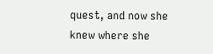quest, and now she knew where she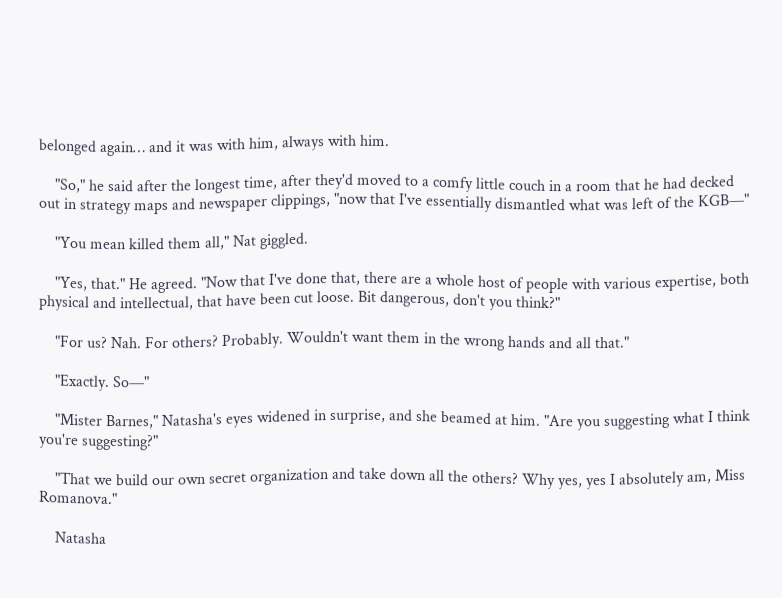belonged again… and it was with him, always with him.

    "So," he said after the longest time, after they'd moved to a comfy little couch in a room that he had decked out in strategy maps and newspaper clippings, "now that I've essentially dismantled what was left of the KGB—"

    "You mean killed them all," Nat giggled.

    "Yes, that." He agreed. "Now that I've done that, there are a whole host of people with various expertise, both physical and intellectual, that have been cut loose. Bit dangerous, don't you think?"

    "For us? Nah. For others? Probably. Wouldn't want them in the wrong hands and all that."

    "Exactly. So—"

    "Mister Barnes," Natasha's eyes widened in surprise, and she beamed at him. "Are you suggesting what I think you're suggesting?"

    "That we build our own secret organization and take down all the others? Why yes, yes I absolutely am, Miss Romanova."

    Natasha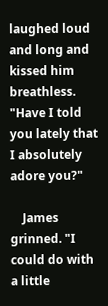laughed loud and long and kissed him breathless. "Have I told you lately that I absolutely adore you?"

    James grinned. "I could do with a little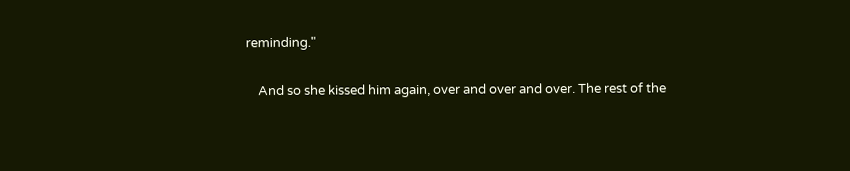reminding."

    And so she kissed him again, over and over and over. The rest of the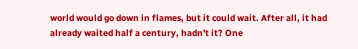world would go down in flames, but it could wait. After all, it had already waited half a century, hadn't it? One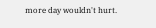more day wouldn't hurt.